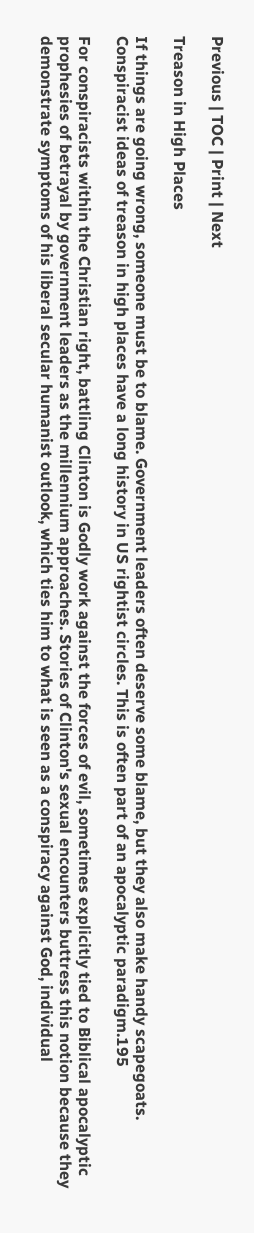Previous | TOC | Print | Next

Treason in High Places

If things are going wrong, someone must be to blame. Government leaders often deserve some blame, but they also make handy scapegoats. Conspiracist ideas of treason in high places have a long history in US rightist circles. This is often part of an apocalyptic paradigm.195

For conspiracists within the Christian right, battling Clinton is Godly work against the forces of evil, sometimes explicitly tied to Biblical apocalyptic prophesies of betrayal by government leaders as the millennium approaches. Stories of Clinton's sexual encounters buttress this notion because they demonstrate symptoms of his liberal secular humanist outlook, which ties him to what is seen as a conspiracy against God, individual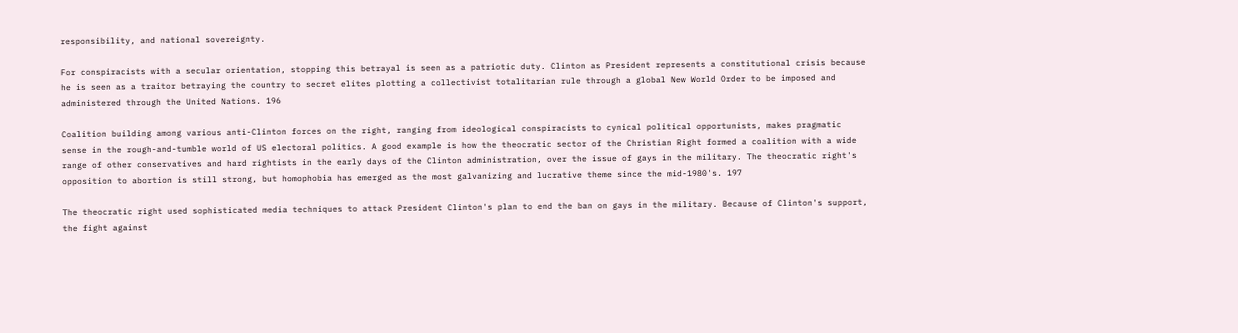responsibility, and national sovereignty.

For conspiracists with a secular orientation, stopping this betrayal is seen as a patriotic duty. Clinton as President represents a constitutional crisis because he is seen as a traitor betraying the country to secret elites plotting a collectivist totalitarian rule through a global New World Order to be imposed and administered through the United Nations. 196

Coalition building among various anti-Clinton forces on the right, ranging from ideological conspiracists to cynical political opportunists, makes pragmatic sense in the rough-and-tumble world of US electoral politics. A good example is how the theocratic sector of the Christian Right formed a coalition with a wide range of other conservatives and hard rightists in the early days of the Clinton administration, over the issue of gays in the military. The theocratic right's opposition to abortion is still strong, but homophobia has emerged as the most galvanizing and lucrative theme since the mid-1980's. 197

The theocratic right used sophisticated media techniques to attack President Clinton's plan to end the ban on gays in the military. Because of Clinton's support, the fight against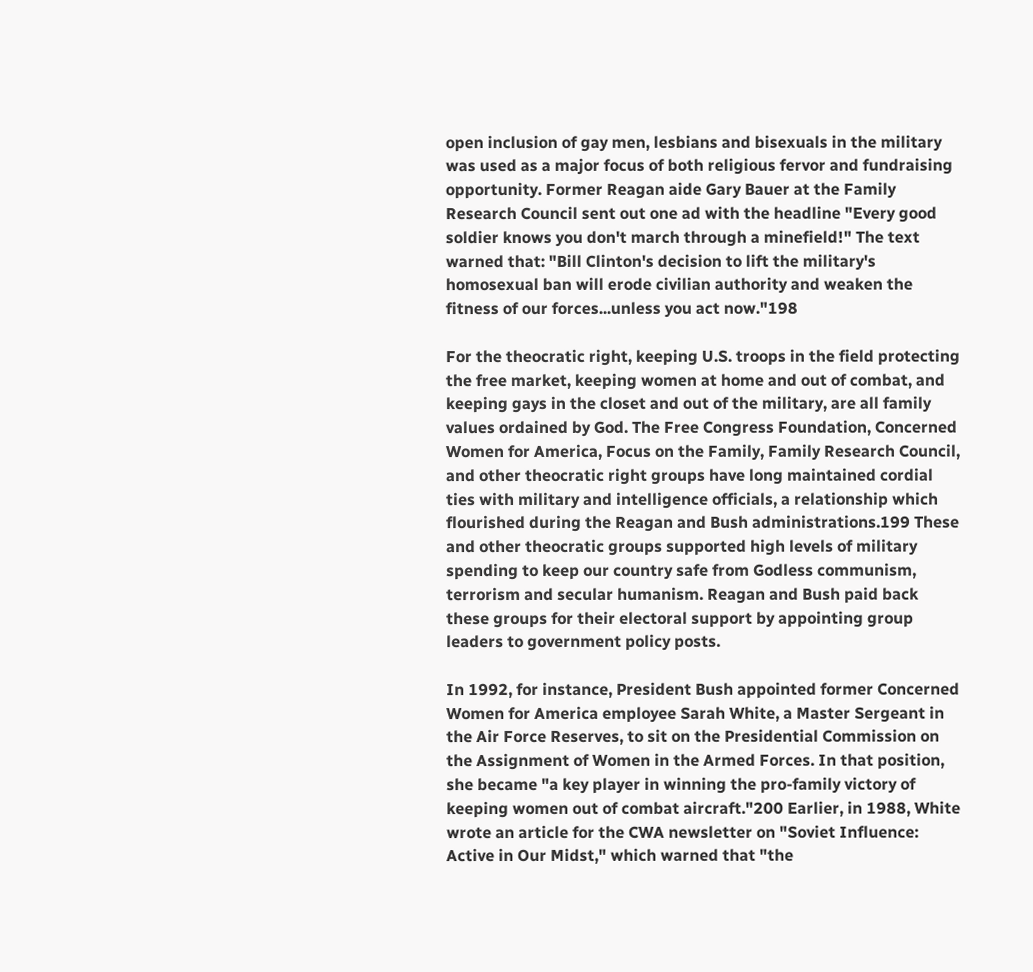open inclusion of gay men, lesbians and bisexuals in the military was used as a major focus of both religious fervor and fundraising opportunity. Former Reagan aide Gary Bauer at the Family Research Council sent out one ad with the headline "Every good soldier knows you don't march through a minefield!" The text warned that: "Bill Clinton's decision to lift the military's homosexual ban will erode civilian authority and weaken the fitness of our forces...unless you act now."198

For the theocratic right, keeping U.S. troops in the field protecting the free market, keeping women at home and out of combat, and keeping gays in the closet and out of the military, are all family values ordained by God. The Free Congress Foundation, Concerned Women for America, Focus on the Family, Family Research Council, and other theocratic right groups have long maintained cordial ties with military and intelligence officials, a relationship which flourished during the Reagan and Bush administrations.199 These and other theocratic groups supported high levels of military spending to keep our country safe from Godless communism, terrorism and secular humanism. Reagan and Bush paid back these groups for their electoral support by appointing group leaders to government policy posts.

In 1992, for instance, President Bush appointed former Concerned Women for America employee Sarah White, a Master Sergeant in the Air Force Reserves, to sit on the Presidential Commission on the Assignment of Women in the Armed Forces. In that position, she became "a key player in winning the pro-family victory of keeping women out of combat aircraft."200 Earlier, in 1988, White wrote an article for the CWA newsletter on "Soviet Influence: Active in Our Midst," which warned that "the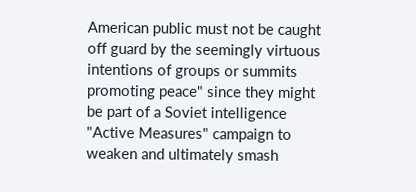American public must not be caught off guard by the seemingly virtuous intentions of groups or summits promoting peace" since they might be part of a Soviet intelligence "Active Measures" campaign to weaken and ultimately smash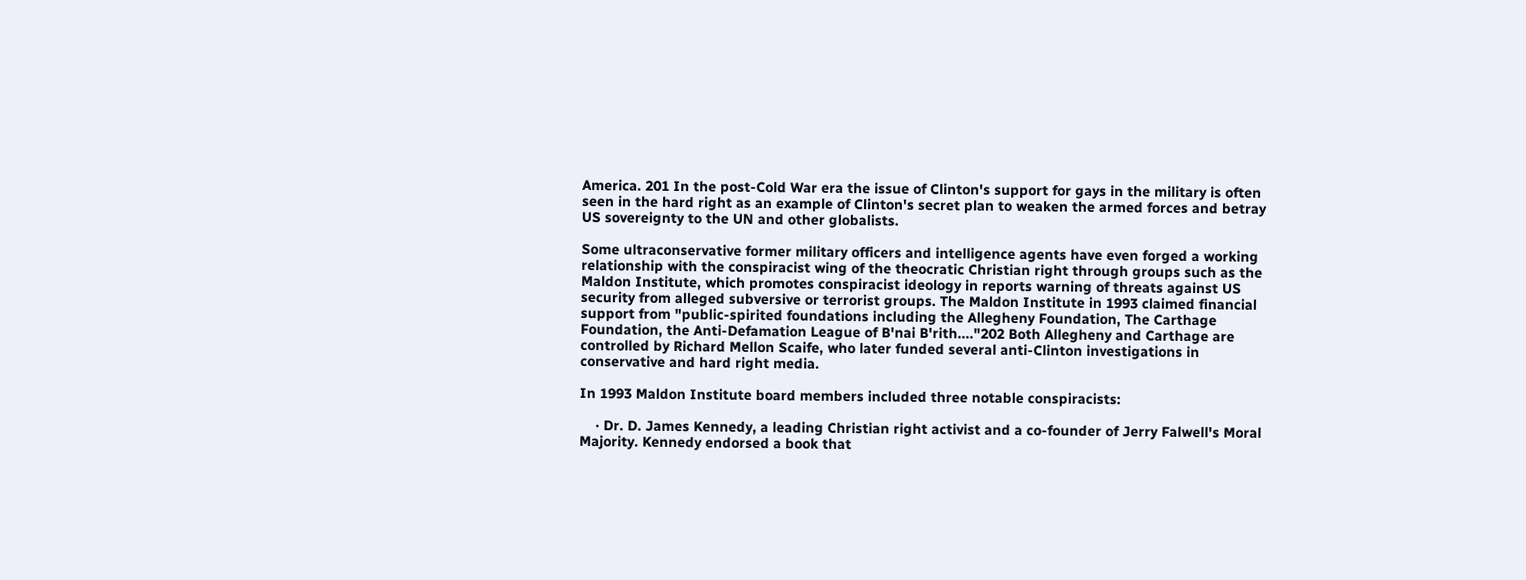America. 201 In the post-Cold War era the issue of Clinton's support for gays in the military is often seen in the hard right as an example of Clinton's secret plan to weaken the armed forces and betray US sovereignty to the UN and other globalists.

Some ultraconservative former military officers and intelligence agents have even forged a working relationship with the conspiracist wing of the theocratic Christian right through groups such as the Maldon Institute, which promotes conspiracist ideology in reports warning of threats against US security from alleged subversive or terrorist groups. The Maldon Institute in 1993 claimed financial support from "public-spirited foundations including the Allegheny Foundation, The Carthage Foundation, the Anti-Defamation League of B'nai B'rith...."202 Both Allegheny and Carthage are controlled by Richard Mellon Scaife, who later funded several anti-Clinton investigations in conservative and hard right media.

In 1993 Maldon Institute board members included three notable conspiracists:

    · Dr. D. James Kennedy, a leading Christian right activist and a co-founder of Jerry Falwell's Moral Majority. Kennedy endorsed a book that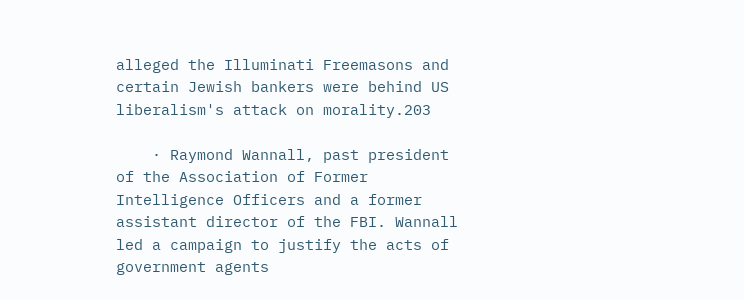alleged the Illuminati Freemasons and certain Jewish bankers were behind US liberalism's attack on morality.203

    · Raymond Wannall, past president of the Association of Former Intelligence Officers and a former assistant director of the FBI. Wannall led a campaign to justify the acts of government agents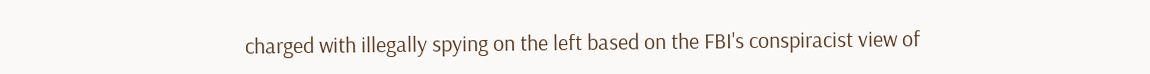charged with illegally spying on the left based on the FBI's conspiracist view of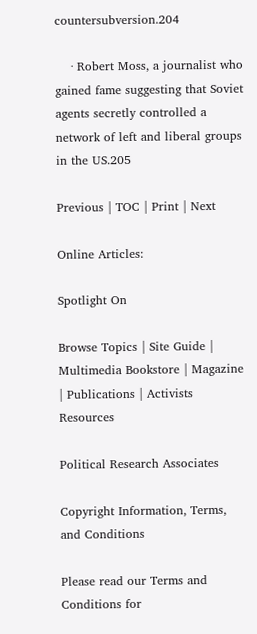countersubversion.204

    · Robert Moss, a journalist who gained fame suggesting that Soviet agents secretly controlled a network of left and liberal groups in the US.205

Previous | TOC | Print | Next

Online Articles:

Spotlight On

Browse Topics | Site Guide | Multimedia Bookstore | Magazine | Publications | Activists Resources

Political Research Associates

Copyright Information, Terms, and Conditions

Please read our Terms and Conditions for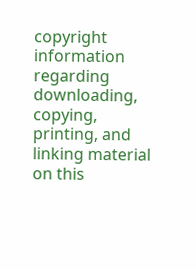copyright information regarding downloading, copying, printing, and linking material on this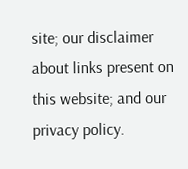site; our disclaimer about links present on this website; and our privacy policy.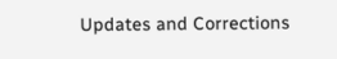Updates and Corrections